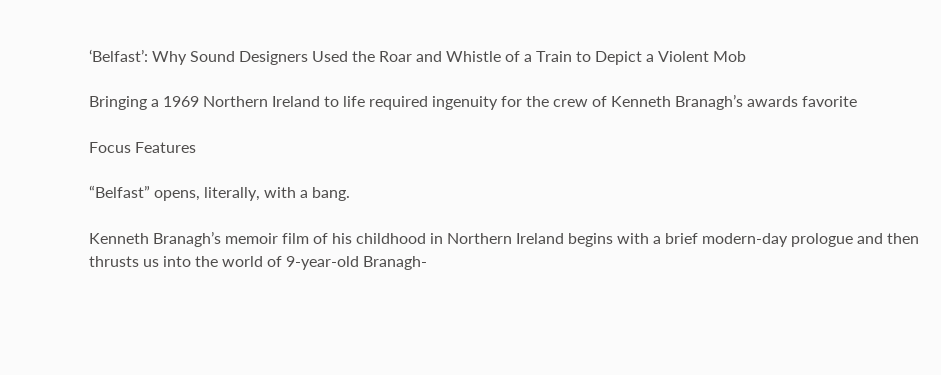‘Belfast’: Why Sound Designers Used the Roar and Whistle of a Train to Depict a Violent Mob

Bringing a 1969 Northern Ireland to life required ingenuity for the crew of Kenneth Branagh’s awards favorite

Focus Features

“Belfast” opens, literally, with a bang.

Kenneth Branagh’s memoir film of his childhood in Northern Ireland begins with a brief modern-day prologue and then thrusts us into the world of 9-year-old Branagh-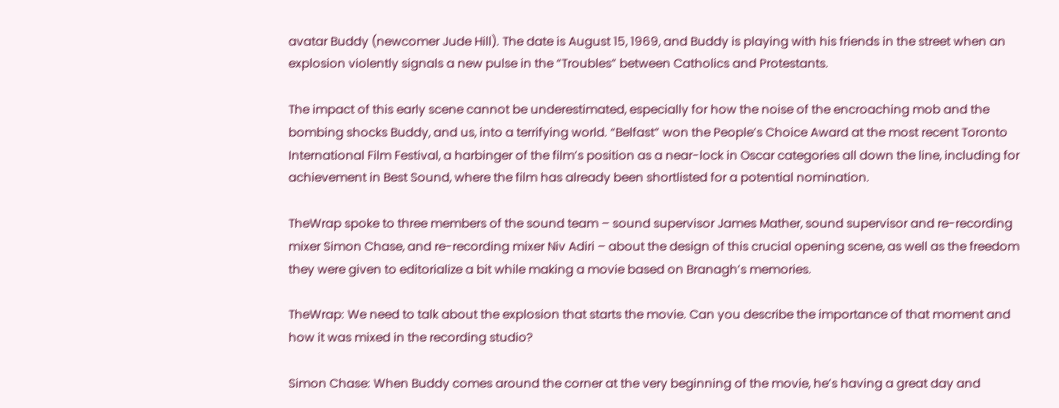avatar Buddy (newcomer Jude Hill). The date is August 15, 1969, and Buddy is playing with his friends in the street when an explosion violently signals a new pulse in the “Troubles” between Catholics and Protestants.

The impact of this early scene cannot be underestimated, especially for how the noise of the encroaching mob and the bombing shocks Buddy, and us, into a terrifying world. “Belfast” won the People’s Choice Award at the most recent Toronto International Film Festival, a harbinger of the film’s position as a near-lock in Oscar categories all down the line, including for achievement in Best Sound, where the film has already been shortlisted for a potential nomination.

TheWrap spoke to three members of the sound team – sound supervisor James Mather, sound supervisor and re-recording mixer Simon Chase, and re-recording mixer Niv Adiri – about the design of this crucial opening scene, as well as the freedom they were given to editorialize a bit while making a movie based on Branagh’s memories.

TheWrap: We need to talk about the explosion that starts the movie. Can you describe the importance of that moment and how it was mixed in the recording studio?

Simon Chase: When Buddy comes around the corner at the very beginning of the movie, he’s having a great day and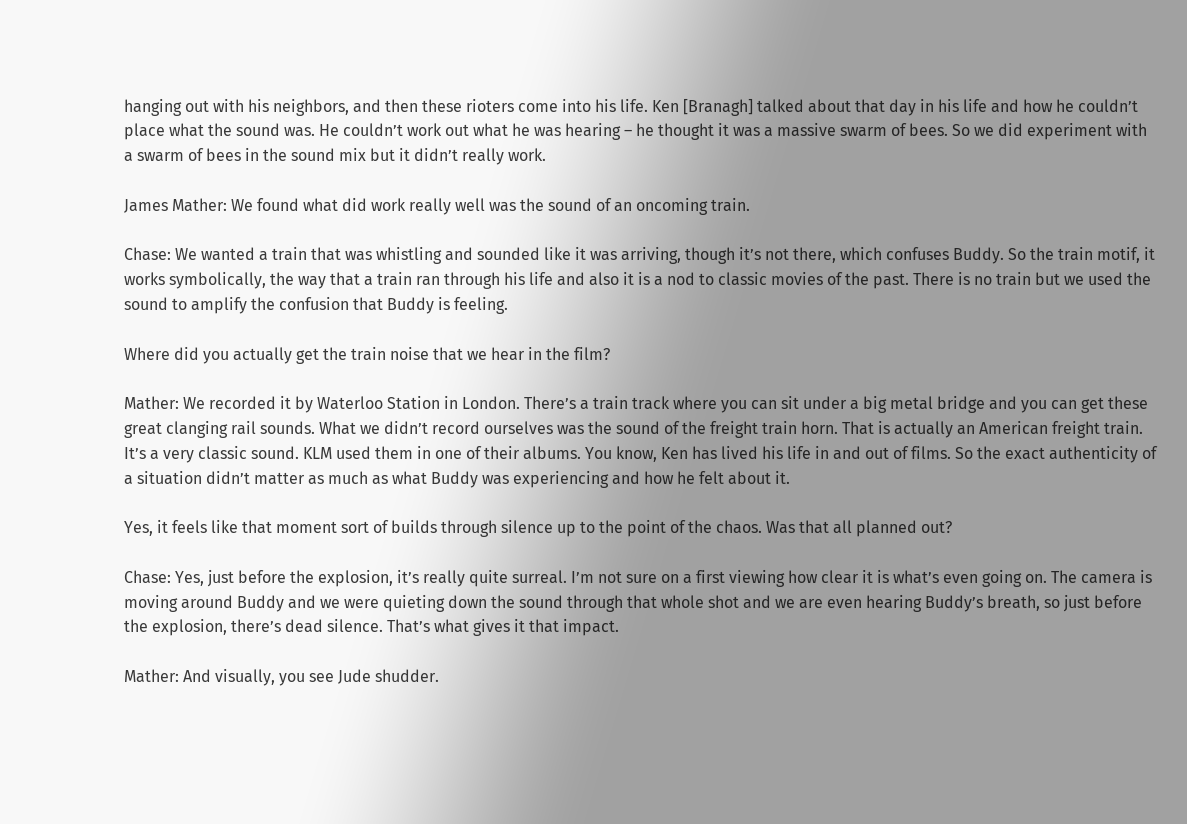hanging out with his neighbors, and then these rioters come into his life. Ken [Branagh] talked about that day in his life and how he couldn’t place what the sound was. He couldn’t work out what he was hearing – he thought it was a massive swarm of bees. So we did experiment with a swarm of bees in the sound mix but it didn’t really work.

James Mather: We found what did work really well was the sound of an oncoming train.

Chase: We wanted a train that was whistling and sounded like it was arriving, though it’s not there, which confuses Buddy. So the train motif, it works symbolically, the way that a train ran through his life and also it is a nod to classic movies of the past. There is no train but we used the sound to amplify the confusion that Buddy is feeling.

Where did you actually get the train noise that we hear in the film?

Mather: We recorded it by Waterloo Station in London. There’s a train track where you can sit under a big metal bridge and you can get these great clanging rail sounds. What we didn’t record ourselves was the sound of the freight train horn. That is actually an American freight train. It’s a very classic sound. KLM used them in one of their albums. You know, Ken has lived his life in and out of films. So the exact authenticity of a situation didn’t matter as much as what Buddy was experiencing and how he felt about it.

Yes, it feels like that moment sort of builds through silence up to the point of the chaos. Was that all planned out?

Chase: Yes, just before the explosion, it’s really quite surreal. I’m not sure on a first viewing how clear it is what’s even going on. The camera is moving around Buddy and we were quieting down the sound through that whole shot and we are even hearing Buddy’s breath, so just before the explosion, there’s dead silence. That’s what gives it that impact.

Mather: And visually, you see Jude shudder.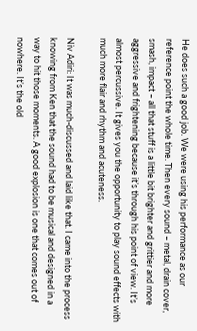He does such a good job. We were using his performance as our reference point the whole time. Then every sound – metal, drain cover, smash, impact – all that stuff is a little bit brighter and grittier and more aggressive and frightening because it’s through his point of view. It’s almost percussive. It gives you the opportunity to play sound effects with much more flair and rhythm and acuteness.

Niv Adiri: It was much-discussed and laid like that. I came into the process knowing from Ken that the sound had to be musical and designed in a way to hit those moments. A good explosion is one that comes out of nowhere. It’s the old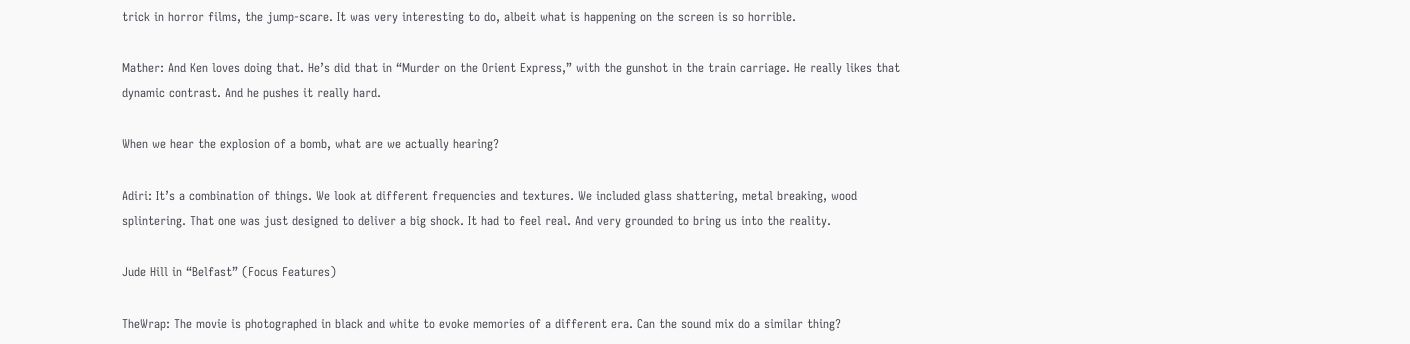trick in horror films, the jump-scare. It was very interesting to do, albeit what is happening on the screen is so horrible.

Mather: And Ken loves doing that. He’s did that in “Murder on the Orient Express,” with the gunshot in the train carriage. He really likes that dynamic contrast. And he pushes it really hard.

When we hear the explosion of a bomb, what are we actually hearing?

Adiri: It’s a combination of things. We look at different frequencies and textures. We included glass shattering, metal breaking, wood splintering. That one was just designed to deliver a big shock. It had to feel real. And very grounded to bring us into the reality.

Jude Hill in “Belfast” (Focus Features)

TheWrap: The movie is photographed in black and white to evoke memories of a different era. Can the sound mix do a similar thing?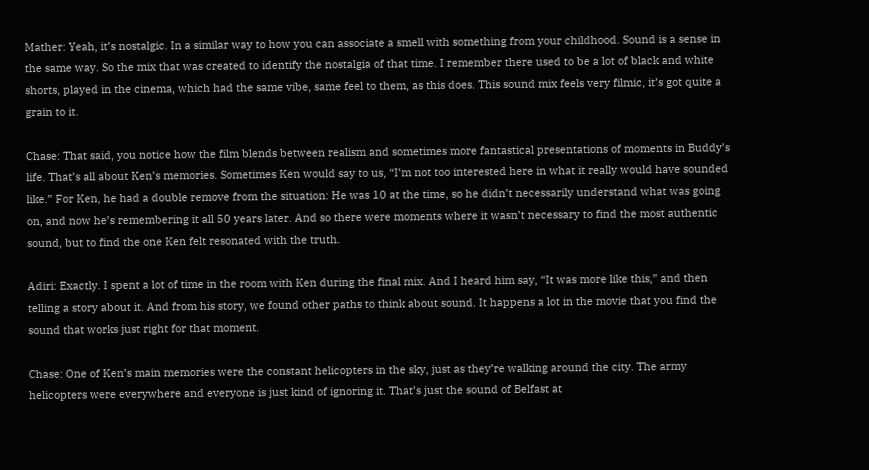Mather: Yeah, it’s nostalgic. In a similar way to how you can associate a smell with something from your childhood. Sound is a sense in the same way. So the mix that was created to identify the nostalgia of that time. I remember there used to be a lot of black and white shorts, played in the cinema, which had the same vibe, same feel to them, as this does. This sound mix feels very filmic, it’s got quite a grain to it.

Chase: That said, you notice how the film blends between realism and sometimes more fantastical presentations of moments in Buddy’s life. That’s all about Ken’s memories. Sometimes Ken would say to us, “I’m not too interested here in what it really would have sounded like.” For Ken, he had a double remove from the situation: He was 10 at the time, so he didn’t necessarily understand what was going on, and now he’s remembering it all 50 years later. And so there were moments where it wasn’t necessary to find the most authentic sound, but to find the one Ken felt resonated with the truth.

Adiri: Exactly. I spent a lot of time in the room with Ken during the final mix. And I heard him say, “It was more like this,” and then telling a story about it. And from his story, we found other paths to think about sound. It happens a lot in the movie that you find the sound that works just right for that moment.

Chase: One of Ken’s main memories were the constant helicopters in the sky, just as they’re walking around the city. The army helicopters were everywhere and everyone is just kind of ignoring it. That’s just the sound of Belfast at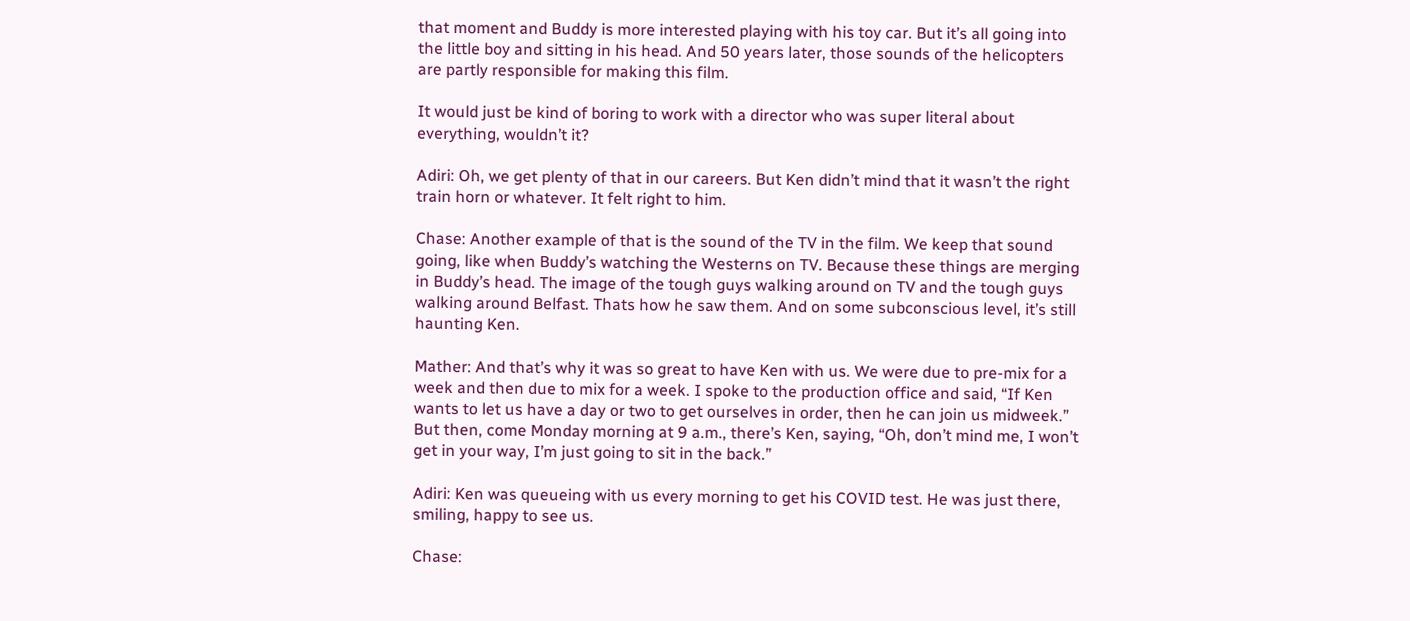that moment and Buddy is more interested playing with his toy car. But it’s all going into the little boy and sitting in his head. And 50 years later, those sounds of the helicopters are partly responsible for making this film.

It would just be kind of boring to work with a director who was super literal about everything, wouldn’t it?

Adiri: Oh, we get plenty of that in our careers. But Ken didn’t mind that it wasn’t the right train horn or whatever. It felt right to him.

Chase: Another example of that is the sound of the TV in the film. We keep that sound going, like when Buddy’s watching the Westerns on TV. Because these things are merging in Buddy’s head. The image of the tough guys walking around on TV and the tough guys walking around Belfast. Thats how he saw them. And on some subconscious level, it’s still haunting Ken.

Mather: And that’s why it was so great to have Ken with us. We were due to pre-mix for a week and then due to mix for a week. I spoke to the production office and said, “If Ken wants to let us have a day or two to get ourselves in order, then he can join us midweek.” But then, come Monday morning at 9 a.m., there’s Ken, saying, “Oh, don’t mind me, I won’t get in your way, I’m just going to sit in the back.”

Adiri: Ken was queueing with us every morning to get his COVID test. He was just there, smiling, happy to see us.

Chase: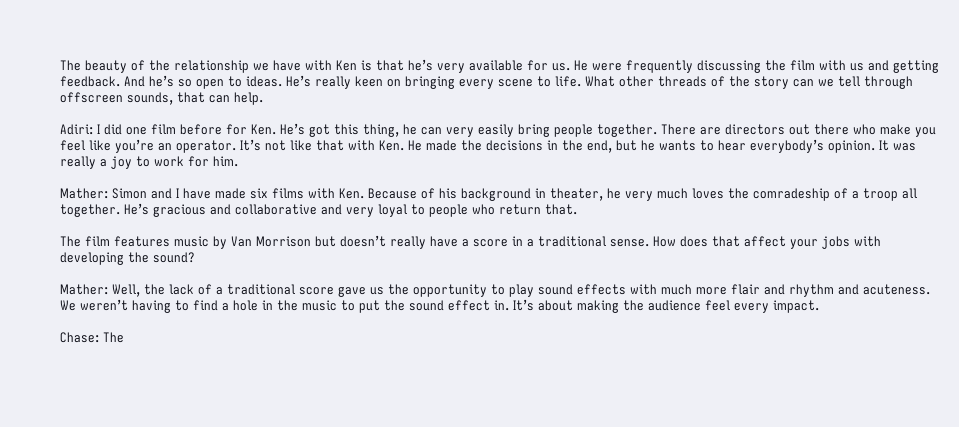The beauty of the relationship we have with Ken is that he’s very available for us. He were frequently discussing the film with us and getting feedback. And he’s so open to ideas. He’s really keen on bringing every scene to life. What other threads of the story can we tell through offscreen sounds, that can help.

Adiri: I did one film before for Ken. He’s got this thing, he can very easily bring people together. There are directors out there who make you feel like you’re an operator. It’s not like that with Ken. He made the decisions in the end, but he wants to hear everybody’s opinion. It was really a joy to work for him.

Mather: Simon and I have made six films with Ken. Because of his background in theater, he very much loves the comradeship of a troop all together. He’s gracious and collaborative and very loyal to people who return that.

The film features music by Van Morrison but doesn’t really have a score in a traditional sense. How does that affect your jobs with developing the sound?

Mather: Well, the lack of a traditional score gave us the opportunity to play sound effects with much more flair and rhythm and acuteness. We weren’t having to find a hole in the music to put the sound effect in. It’s about making the audience feel every impact.

Chase: The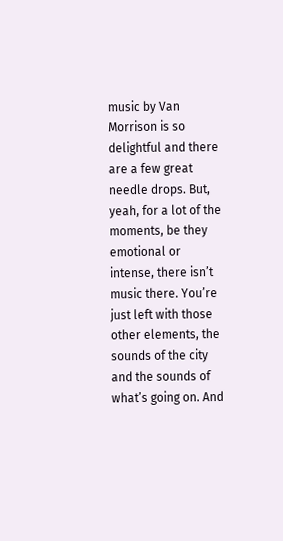music by Van Morrison is so delightful and there are a few great needle drops. But, yeah, for a lot of the moments, be they emotional or intense, there isn’t music there. You’re just left with those other elements, the sounds of the city and the sounds of what’s going on. And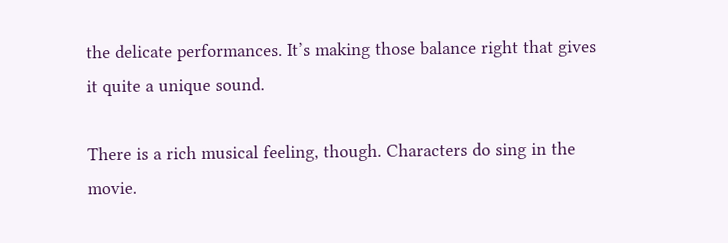the delicate performances. It’s making those balance right that gives it quite a unique sound.

There is a rich musical feeling, though. Characters do sing in the movie.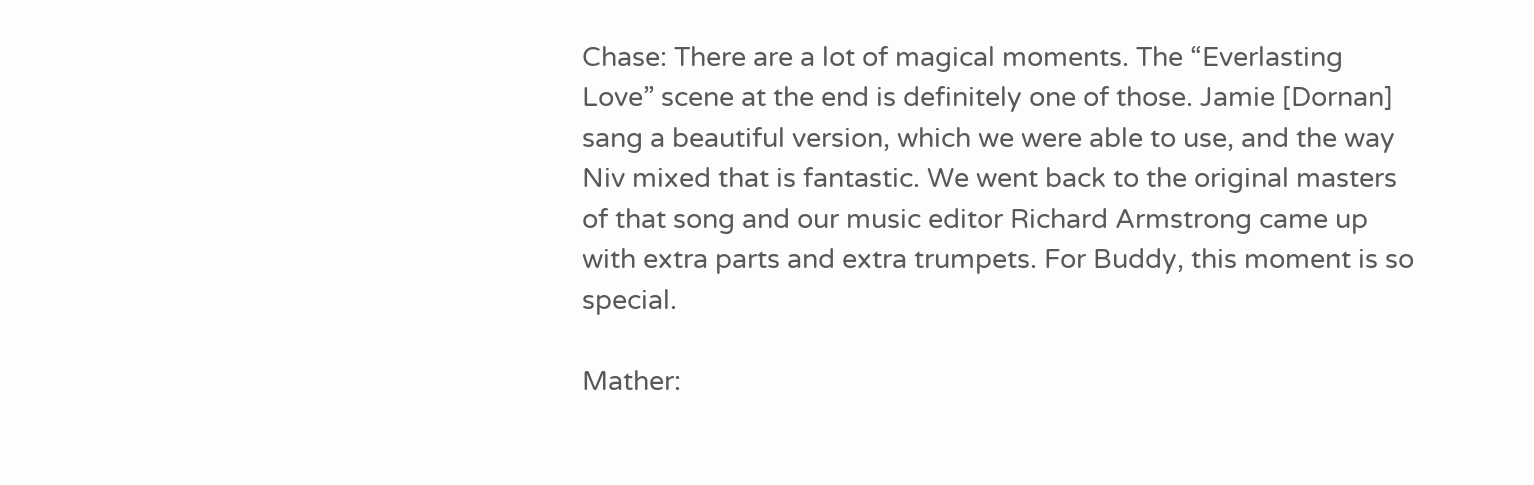Chase: There are a lot of magical moments. The “Everlasting Love” scene at the end is definitely one of those. Jamie [Dornan] sang a beautiful version, which we were able to use, and the way Niv mixed that is fantastic. We went back to the original masters of that song and our music editor Richard Armstrong came up with extra parts and extra trumpets. For Buddy, this moment is so special.

Mather: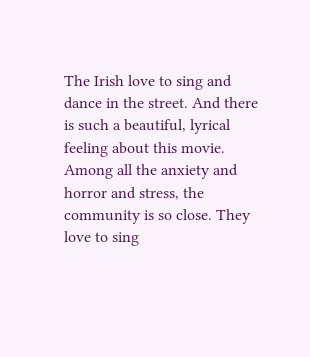The Irish love to sing and dance in the street. And there is such a beautiful, lyrical feeling about this movie. Among all the anxiety and horror and stress, the community is so close. They love to sing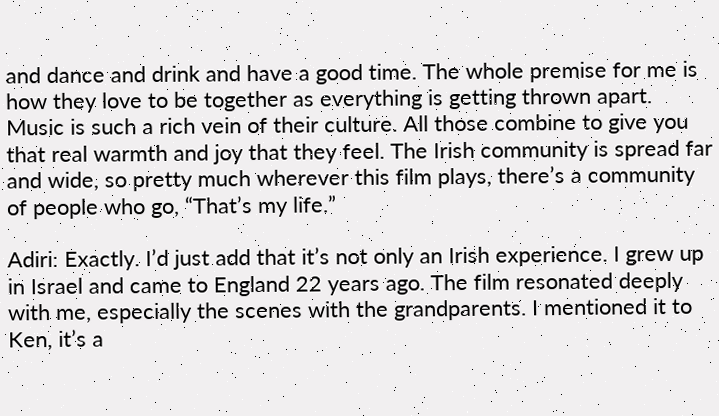and dance and drink and have a good time. The whole premise for me is how they love to be together as everything is getting thrown apart. Music is such a rich vein of their culture. All those combine to give you that real warmth and joy that they feel. The Irish community is spread far and wide, so pretty much wherever this film plays, there’s a community of people who go, “That’s my life.”

Adiri: Exactly. I’d just add that it’s not only an Irish experience. I grew up in Israel and came to England 22 years ago. The film resonated deeply with me, especially the scenes with the grandparents. I mentioned it to Ken, it’s a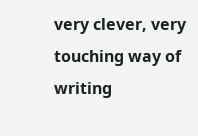very clever, very touching way of writing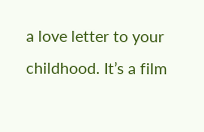a love letter to your childhood. It’s a film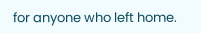for anyone who left home.